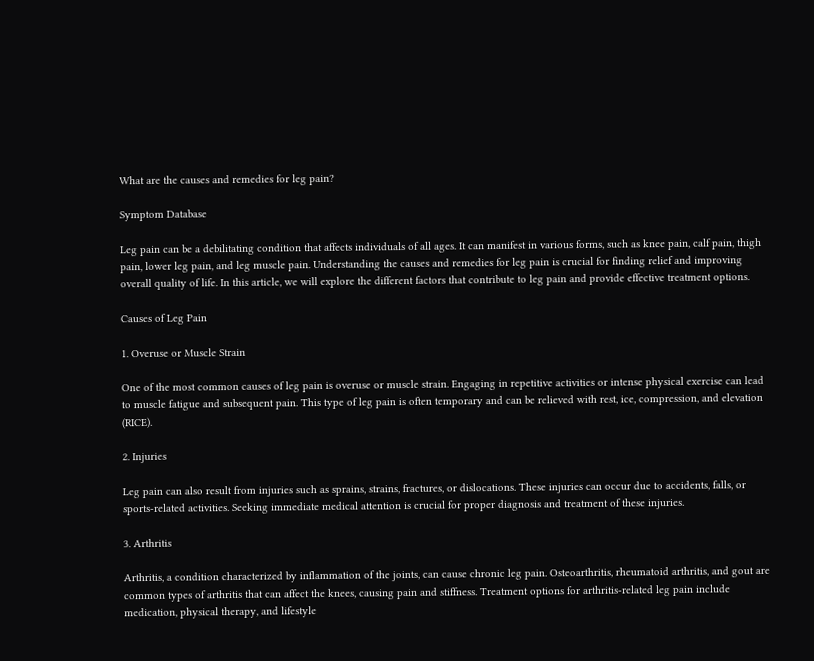What are the causes and remedies for leg pain?

Symptom Database

Leg pain can be a debilitating condition that affects individuals of all ages. It can manifest in various forms, such as knee pain, calf pain, thigh pain, lower leg pain, and leg muscle pain. Understanding the causes and remedies for leg pain is crucial for finding relief and improving overall quality of life. In this article, we will explore the different factors that contribute to leg pain and provide effective treatment options.

Causes of Leg Pain

1. Overuse or Muscle Strain

One of the most common causes of leg pain is overuse or muscle strain. Engaging in repetitive activities or intense physical exercise can lead to muscle fatigue and subsequent pain. This type of leg pain is often temporary and can be relieved with rest, ice, compression, and elevation (RICE).

2. Injuries

Leg pain can also result from injuries such as sprains, strains, fractures, or dislocations. These injuries can occur due to accidents, falls, or sports-related activities. Seeking immediate medical attention is crucial for proper diagnosis and treatment of these injuries.

3. Arthritis

Arthritis, a condition characterized by inflammation of the joints, can cause chronic leg pain. Osteoarthritis, rheumatoid arthritis, and gout are common types of arthritis that can affect the knees, causing pain and stiffness. Treatment options for arthritis-related leg pain include medication, physical therapy, and lifestyle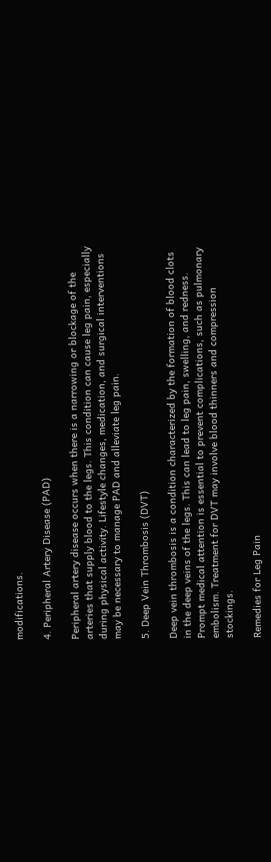modifications.

4. Peripheral Artery Disease (PAD)

Peripheral artery disease occurs when there is a narrowing or blockage of the arteries that supply blood to the legs. This condition can cause leg pain, especially during physical activity. Lifestyle changes, medication, and surgical interventions may be necessary to manage PAD and alleviate leg pain.

5. Deep Vein Thrombosis (DVT)

Deep vein thrombosis is a condition characterized by the formation of blood clots in the deep veins of the legs. This can lead to leg pain, swelling, and redness. Prompt medical attention is essential to prevent complications, such as pulmonary embolism. Treatment for DVT may involve blood thinners and compression stockings.

Remedies for Leg Pain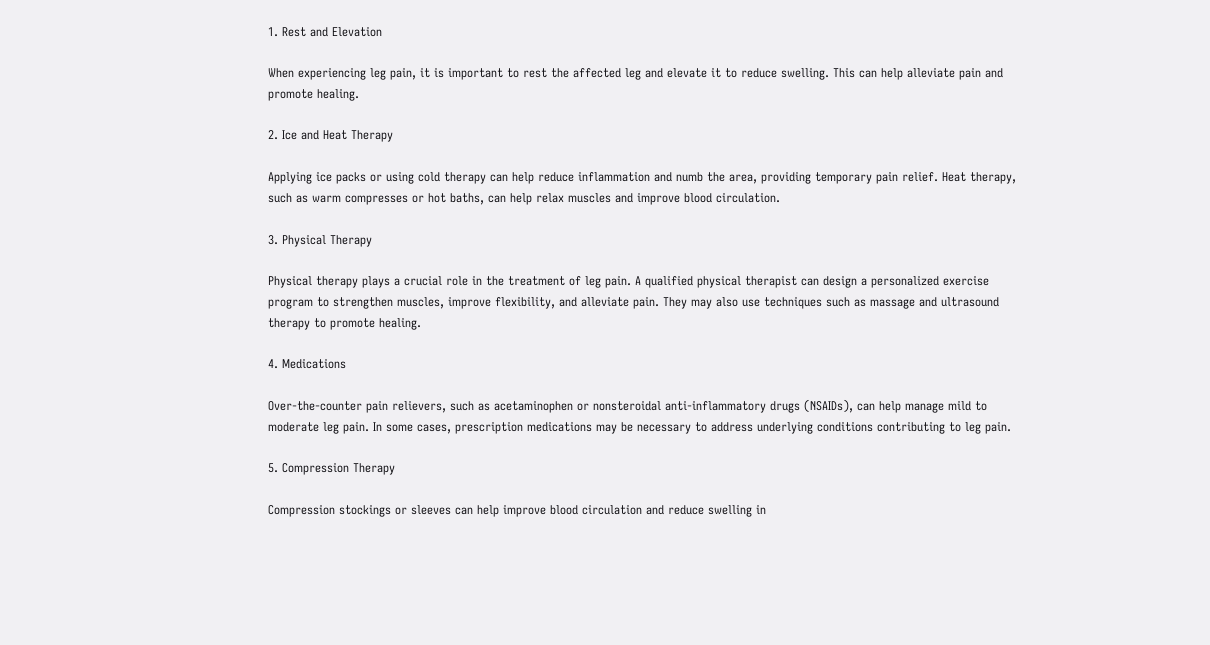1. Rest and Elevation

When experiencing leg pain, it is important to rest the affected leg and elevate it to reduce swelling. This can help alleviate pain and promote healing.

2. Ice and Heat Therapy

Applying ice packs or using cold therapy can help reduce inflammation and numb the area, providing temporary pain relief. Heat therapy, such as warm compresses or hot baths, can help relax muscles and improve blood circulation.

3. Physical Therapy

Physical therapy plays a crucial role in the treatment of leg pain. A qualified physical therapist can design a personalized exercise program to strengthen muscles, improve flexibility, and alleviate pain. They may also use techniques such as massage and ultrasound therapy to promote healing.

4. Medications

Over-the-counter pain relievers, such as acetaminophen or nonsteroidal anti-inflammatory drugs (NSAIDs), can help manage mild to moderate leg pain. In some cases, prescription medications may be necessary to address underlying conditions contributing to leg pain.

5. Compression Therapy

Compression stockings or sleeves can help improve blood circulation and reduce swelling in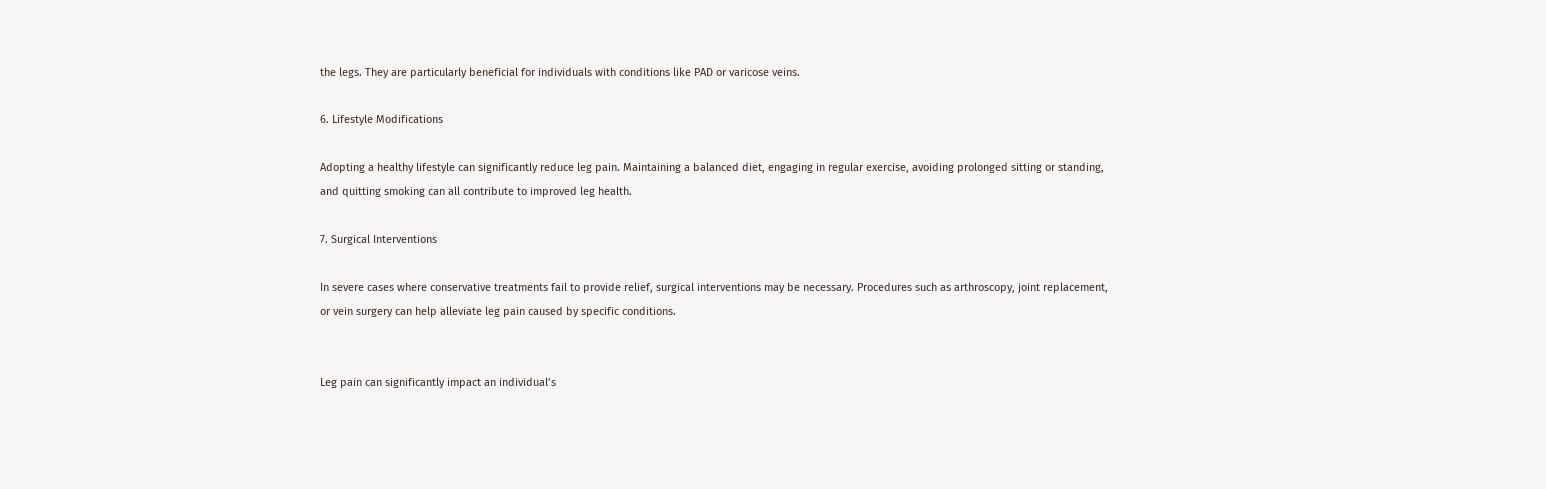the legs. They are particularly beneficial for individuals with conditions like PAD or varicose veins.

6. Lifestyle Modifications

Adopting a healthy lifestyle can significantly reduce leg pain. Maintaining a balanced diet, engaging in regular exercise, avoiding prolonged sitting or standing, and quitting smoking can all contribute to improved leg health.

7. Surgical Interventions

In severe cases where conservative treatments fail to provide relief, surgical interventions may be necessary. Procedures such as arthroscopy, joint replacement, or vein surgery can help alleviate leg pain caused by specific conditions.


Leg pain can significantly impact an individual’s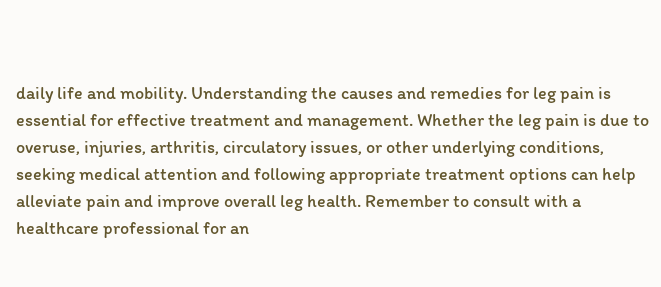daily life and mobility. Understanding the causes and remedies for leg pain is essential for effective treatment and management. Whether the leg pain is due to overuse, injuries, arthritis, circulatory issues, or other underlying conditions, seeking medical attention and following appropriate treatment options can help alleviate pain and improve overall leg health. Remember to consult with a healthcare professional for an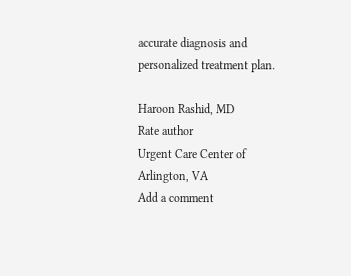accurate diagnosis and personalized treatment plan.

Haroon Rashid, MD
Rate author
Urgent Care Center of Arlington, VA
Add a comment